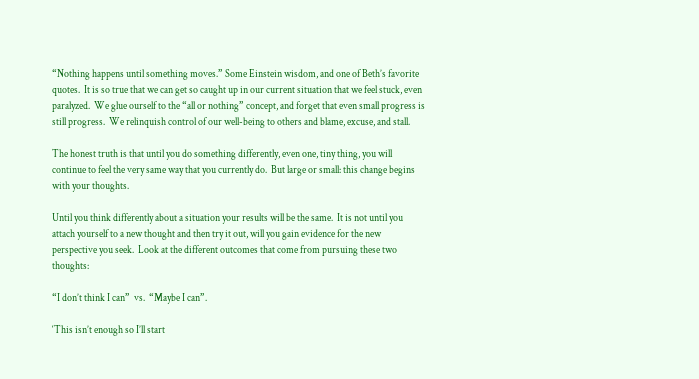“Nothing happens until something moves.” Some Einstein wisdom, and one of Beth’s favorite quotes.  It is so true that we can get so caught up in our current situation that we feel stuck, even paralyzed.  We glue ourself to the “all or nothing” concept, and forget that even small progress is still progress.  We relinquish control of our well-being to others and blame, excuse, and stall.

The honest truth is that until you do something differently, even one, tiny thing, you will continue to feel the very same way that you currently do.  But large or small: this change begins with your thoughts.

Until you think differently about a situation your results will be the same.  It is not until you attach yourself to a new thought and then try it out, will you gain evidence for the new perspective you seek.  Look at the different outcomes that come from pursuing these two thoughts:

“I don’t think I can”  vs.  “Maybe I can”.

‘This isn’t enough so I’ll start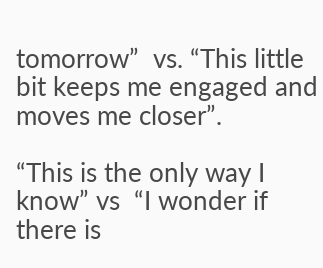tomorrow”  vs. “This little bit keeps me engaged and moves me closer”.

“This is the only way I know” vs  “I wonder if there is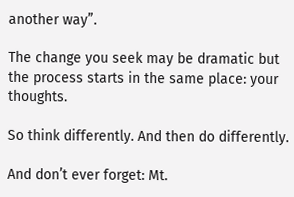another way”.

The change you seek may be dramatic but the process starts in the same place: your thoughts.

So think differently. And then do differently.

And don’t ever forget: Mt.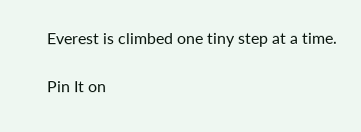Everest is climbed one tiny step at a time.

Pin It on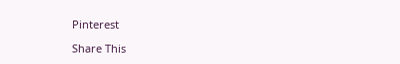Pinterest

Share This